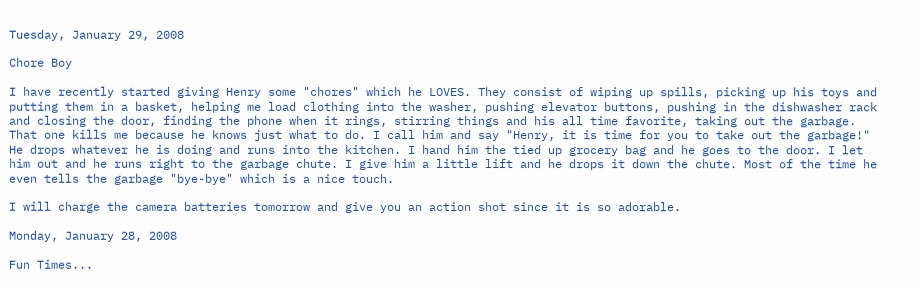Tuesday, January 29, 2008

Chore Boy

I have recently started giving Henry some "chores" which he LOVES. They consist of wiping up spills, picking up his toys and putting them in a basket, helping me load clothing into the washer, pushing elevator buttons, pushing in the dishwasher rack and closing the door, finding the phone when it rings, stirring things and his all time favorite, taking out the garbage. That one kills me because he knows just what to do. I call him and say "Henry, it is time for you to take out the garbage!" He drops whatever he is doing and runs into the kitchen. I hand him the tied up grocery bag and he goes to the door. I let him out and he runs right to the garbage chute. I give him a little lift and he drops it down the chute. Most of the time he even tells the garbage "bye-bye" which is a nice touch.

I will charge the camera batteries tomorrow and give you an action shot since it is so adorable.

Monday, January 28, 2008

Fun Times...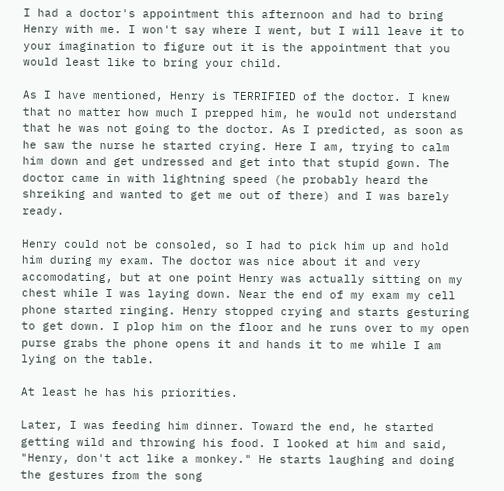I had a doctor's appointment this afternoon and had to bring Henry with me. I won't say where I went, but I will leave it to your imagination to figure out it is the appointment that you would least like to bring your child.

As I have mentioned, Henry is TERRIFIED of the doctor. I knew that no matter how much I prepped him, he would not understand that he was not going to the doctor. As I predicted, as soon as he saw the nurse he started crying. Here I am, trying to calm him down and get undressed and get into that stupid gown. The doctor came in with lightning speed (he probably heard the shreiking and wanted to get me out of there) and I was barely ready.

Henry could not be consoled, so I had to pick him up and hold him during my exam. The doctor was nice about it and very accomodating, but at one point Henry was actually sitting on my chest while I was laying down. Near the end of my exam my cell phone started ringing. Henry stopped crying and starts gesturing to get down. I plop him on the floor and he runs over to my open purse grabs the phone opens it and hands it to me while I am lying on the table.

At least he has his priorities.

Later, I was feeding him dinner. Toward the end, he started getting wild and throwing his food. I looked at him and said, "Henry, don't act like a monkey." He starts laughing and doing the gestures from the song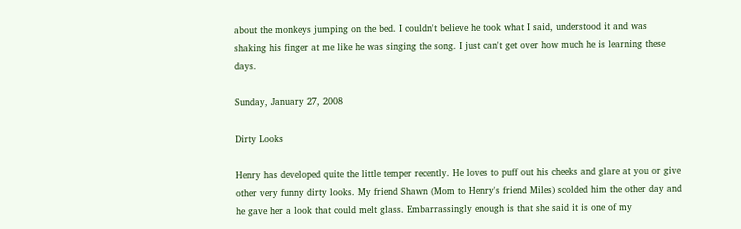about the monkeys jumping on the bed. I couldn't believe he took what I said, understood it and was shaking his finger at me like he was singing the song. I just can't get over how much he is learning these days.

Sunday, January 27, 2008

Dirty Looks

Henry has developed quite the little temper recently. He loves to puff out his cheeks and glare at you or give other very funny dirty looks. My friend Shawn (Mom to Henry's friend Miles) scolded him the other day and he gave her a look that could melt glass. Embarrassingly enough is that she said it is one of my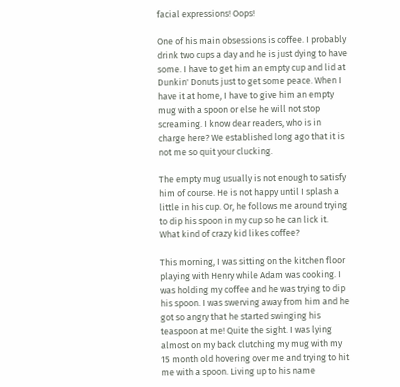facial expressions! Oops!

One of his main obsessions is coffee. I probably drink two cups a day and he is just dying to have some. I have to get him an empty cup and lid at Dunkin' Donuts just to get some peace. When I have it at home, I have to give him an empty mug with a spoon or else he will not stop screaming. I know dear readers, who is in charge here? We established long ago that it is not me so quit your clucking.

The empty mug usually is not enough to satisfy him of course. He is not happy until I splash a little in his cup. Or, he follows me around trying to dip his spoon in my cup so he can lick it. What kind of crazy kid likes coffee?

This morning, I was sitting on the kitchen floor playing with Henry while Adam was cooking. I was holding my coffee and he was trying to dip his spoon. I was swerving away from him and he got so angry that he started swinging his teaspoon at me! Quite the sight. I was lying almost on my back clutching my mug with my 15 month old hovering over me and trying to hit me with a spoon. Living up to his name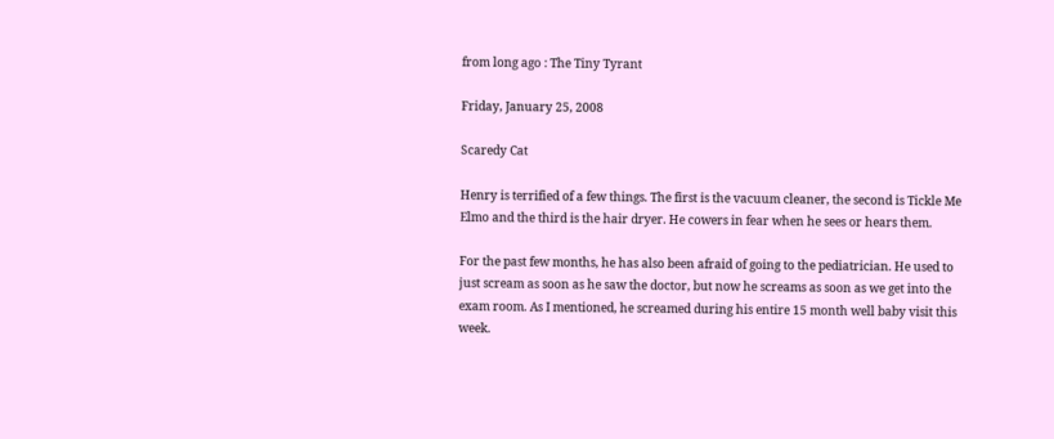from long ago : The Tiny Tyrant

Friday, January 25, 2008

Scaredy Cat

Henry is terrified of a few things. The first is the vacuum cleaner, the second is Tickle Me Elmo and the third is the hair dryer. He cowers in fear when he sees or hears them.

For the past few months, he has also been afraid of going to the pediatrician. He used to just scream as soon as he saw the doctor, but now he screams as soon as we get into the exam room. As I mentioned, he screamed during his entire 15 month well baby visit this week.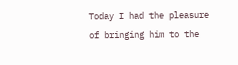Today I had the pleasure of bringing him to the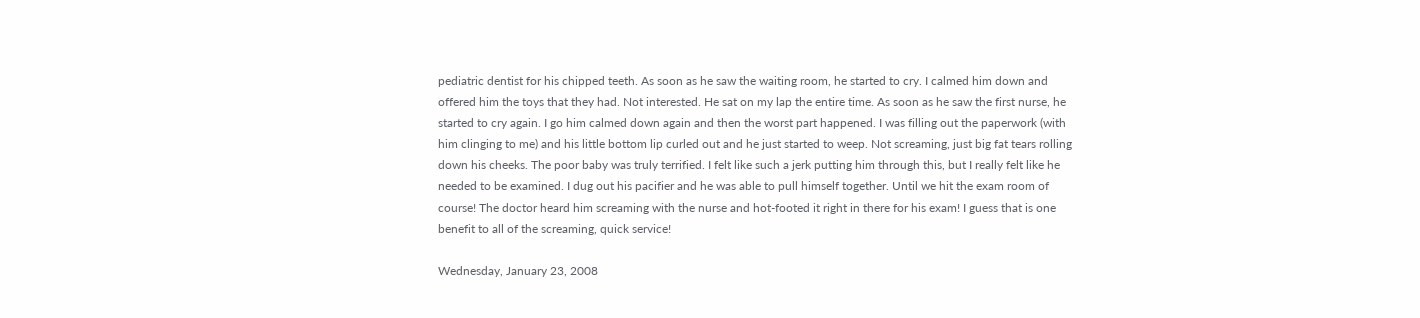pediatric dentist for his chipped teeth. As soon as he saw the waiting room, he started to cry. I calmed him down and offered him the toys that they had. Not interested. He sat on my lap the entire time. As soon as he saw the first nurse, he started to cry again. I go him calmed down again and then the worst part happened. I was filling out the paperwork (with him clinging to me) and his little bottom lip curled out and he just started to weep. Not screaming, just big fat tears rolling down his cheeks. The poor baby was truly terrified. I felt like such a jerk putting him through this, but I really felt like he needed to be examined. I dug out his pacifier and he was able to pull himself together. Until we hit the exam room of course! The doctor heard him screaming with the nurse and hot-footed it right in there for his exam! I guess that is one benefit to all of the screaming, quick service!

Wednesday, January 23, 2008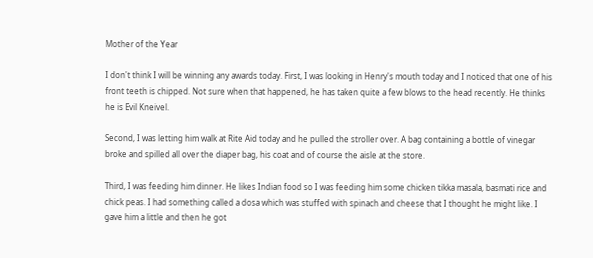Mother of the Year

I don't think I will be winning any awards today. First, I was looking in Henry's mouth today and I noticed that one of his front teeth is chipped. Not sure when that happened, he has taken quite a few blows to the head recently. He thinks he is Evil Kneivel.

Second, I was letting him walk at Rite Aid today and he pulled the stroller over. A bag containing a bottle of vinegar broke and spilled all over the diaper bag, his coat and of course the aisle at the store.

Third, I was feeding him dinner. He likes Indian food so I was feeding him some chicken tikka masala, basmati rice and chick peas. I had something called a dosa which was stuffed with spinach and cheese that I thought he might like. I gave him a little and then he got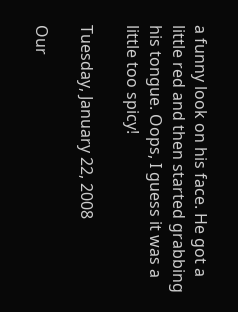a funny look on his face. He got a little red and then started grabbing his tongue. Oops, I guess it was a little too spicy!

Tuesday, January 22, 2008

Our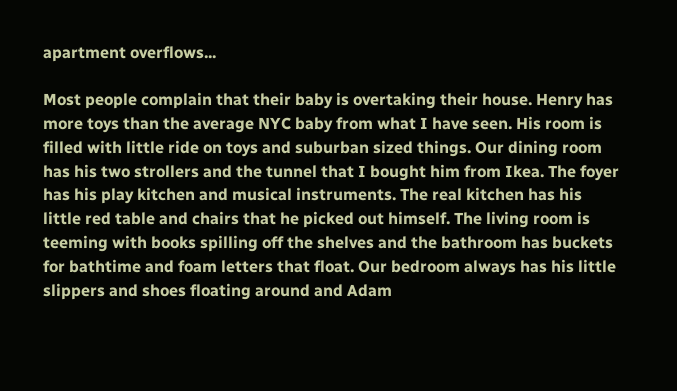apartment overflows...

Most people complain that their baby is overtaking their house. Henry has more toys than the average NYC baby from what I have seen. His room is filled with little ride on toys and suburban sized things. Our dining room has his two strollers and the tunnel that I bought him from Ikea. The foyer has his play kitchen and musical instruments. The real kitchen has his little red table and chairs that he picked out himself. The living room is teeming with books spilling off the shelves and the bathroom has buckets for bathtime and foam letters that float. Our bedroom always has his little slippers and shoes floating around and Adam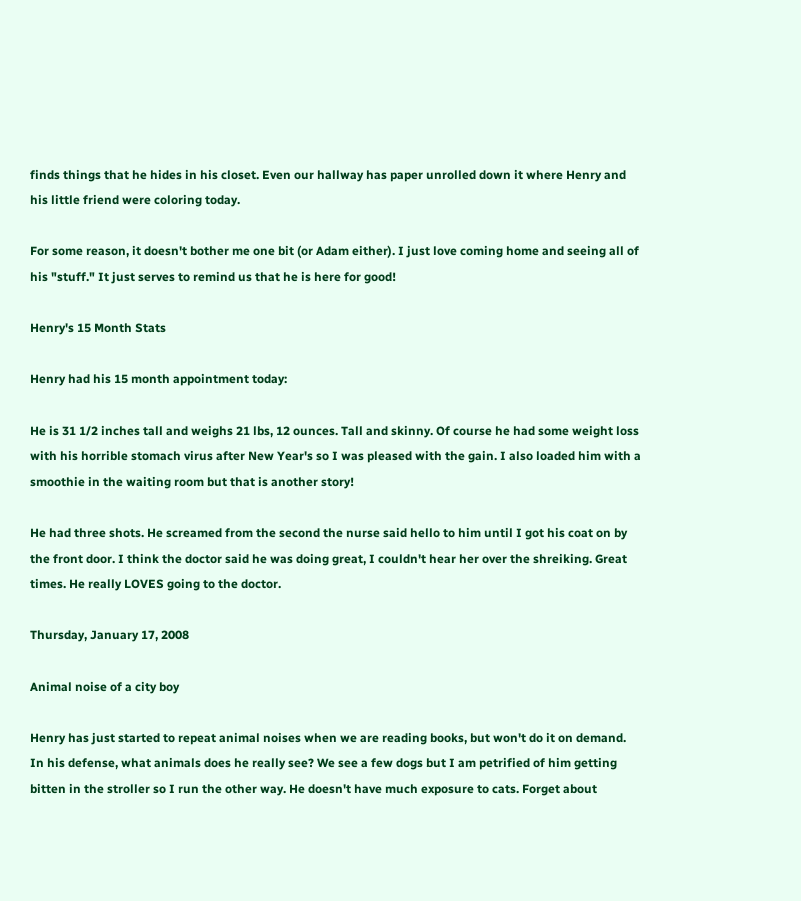finds things that he hides in his closet. Even our hallway has paper unrolled down it where Henry and his little friend were coloring today.

For some reason, it doesn't bother me one bit (or Adam either). I just love coming home and seeing all of his "stuff." It just serves to remind us that he is here for good!

Henry's 15 Month Stats

Henry had his 15 month appointment today:

He is 31 1/2 inches tall and weighs 21 lbs, 12 ounces. Tall and skinny. Of course he had some weight loss with his horrible stomach virus after New Year's so I was pleased with the gain. I also loaded him with a smoothie in the waiting room but that is another story!

He had three shots. He screamed from the second the nurse said hello to him until I got his coat on by the front door. I think the doctor said he was doing great, I couldn't hear her over the shreiking. Great times. He really LOVES going to the doctor.

Thursday, January 17, 2008

Animal noise of a city boy

Henry has just started to repeat animal noises when we are reading books, but won't do it on demand. In his defense, what animals does he really see? We see a few dogs but I am petrified of him getting bitten in the stroller so I run the other way. He doesn't have much exposure to cats. Forget about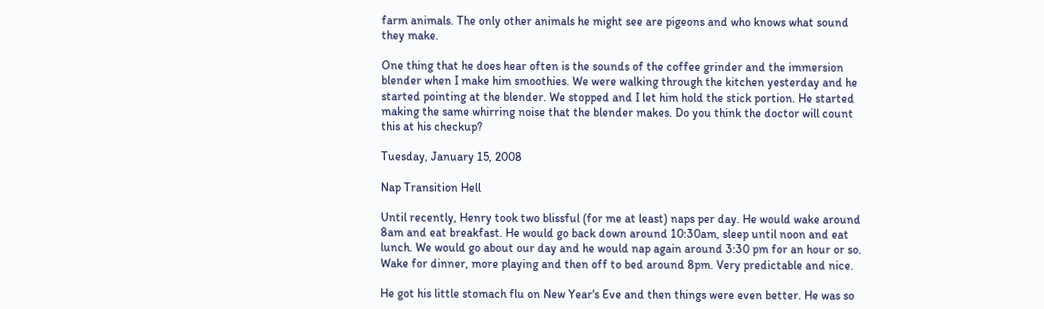farm animals. The only other animals he might see are pigeons and who knows what sound they make.

One thing that he does hear often is the sounds of the coffee grinder and the immersion blender when I make him smoothies. We were walking through the kitchen yesterday and he started pointing at the blender. We stopped and I let him hold the stick portion. He started making the same whirring noise that the blender makes. Do you think the doctor will count this at his checkup?

Tuesday, January 15, 2008

Nap Transition Hell

Until recently, Henry took two blissful (for me at least) naps per day. He would wake around 8am and eat breakfast. He would go back down around 10:30am, sleep until noon and eat lunch. We would go about our day and he would nap again around 3:30 pm for an hour or so. Wake for dinner, more playing and then off to bed around 8pm. Very predictable and nice.

He got his little stomach flu on New Year's Eve and then things were even better. He was so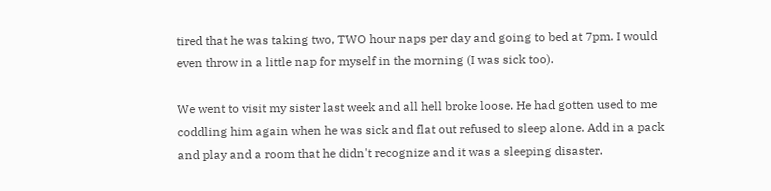tired that he was taking two, TWO hour naps per day and going to bed at 7pm. I would even throw in a little nap for myself in the morning (I was sick too).

We went to visit my sister last week and all hell broke loose. He had gotten used to me coddling him again when he was sick and flat out refused to sleep alone. Add in a pack and play and a room that he didn't recognize and it was a sleeping disaster.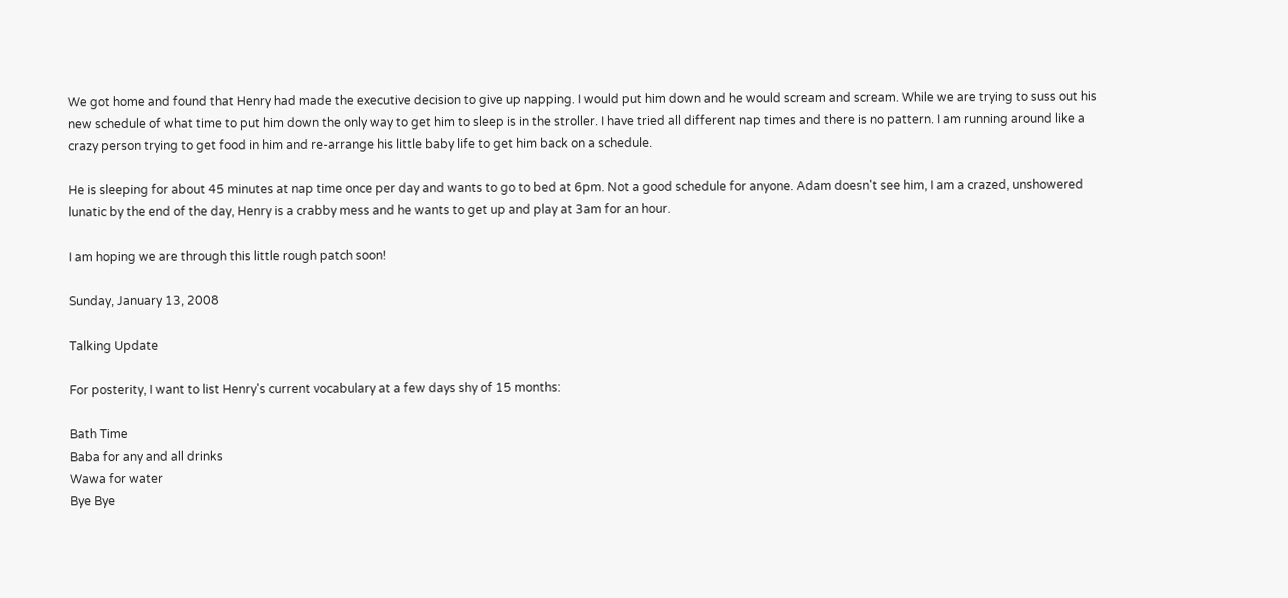We got home and found that Henry had made the executive decision to give up napping. I would put him down and he would scream and scream. While we are trying to suss out his new schedule of what time to put him down the only way to get him to sleep is in the stroller. I have tried all different nap times and there is no pattern. I am running around like a crazy person trying to get food in him and re-arrange his little baby life to get him back on a schedule.

He is sleeping for about 45 minutes at nap time once per day and wants to go to bed at 6pm. Not a good schedule for anyone. Adam doesn't see him, I am a crazed, unshowered lunatic by the end of the day, Henry is a crabby mess and he wants to get up and play at 3am for an hour.

I am hoping we are through this little rough patch soon!

Sunday, January 13, 2008

Talking Update

For posterity, I want to list Henry's current vocabulary at a few days shy of 15 months:

Bath Time
Baba for any and all drinks
Wawa for water
Bye Bye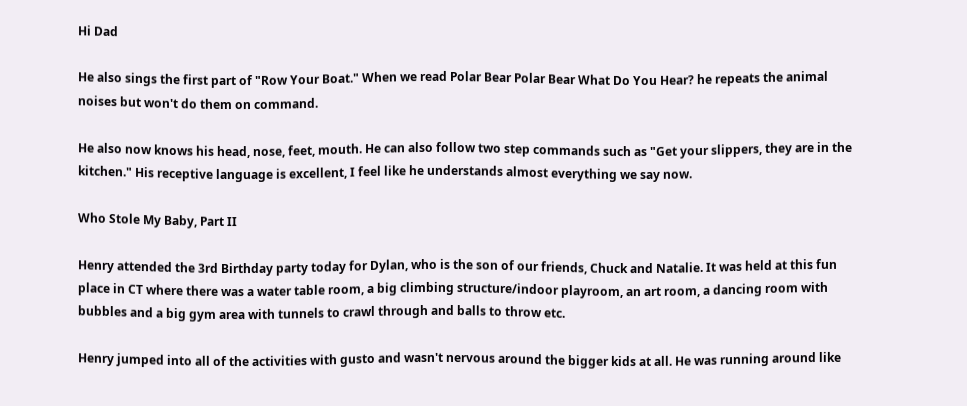Hi Dad

He also sings the first part of "Row Your Boat." When we read Polar Bear Polar Bear What Do You Hear? he repeats the animal noises but won't do them on command.

He also now knows his head, nose, feet, mouth. He can also follow two step commands such as "Get your slippers, they are in the kitchen." His receptive language is excellent, I feel like he understands almost everything we say now.

Who Stole My Baby, Part II

Henry attended the 3rd Birthday party today for Dylan, who is the son of our friends, Chuck and Natalie. It was held at this fun place in CT where there was a water table room, a big climbing structure/indoor playroom, an art room, a dancing room with bubbles and a big gym area with tunnels to crawl through and balls to throw etc.

Henry jumped into all of the activities with gusto and wasn't nervous around the bigger kids at all. He was running around like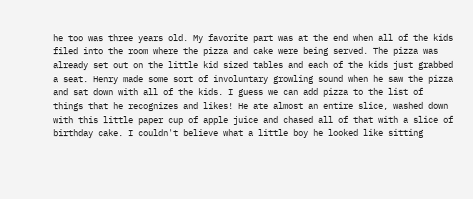he too was three years old. My favorite part was at the end when all of the kids filed into the room where the pizza and cake were being served. The pizza was already set out on the little kid sized tables and each of the kids just grabbed a seat. Henry made some sort of involuntary growling sound when he saw the pizza and sat down with all of the kids. I guess we can add pizza to the list of things that he recognizes and likes! He ate almost an entire slice, washed down with this little paper cup of apple juice and chased all of that with a slice of birthday cake. I couldn't believe what a little boy he looked like sitting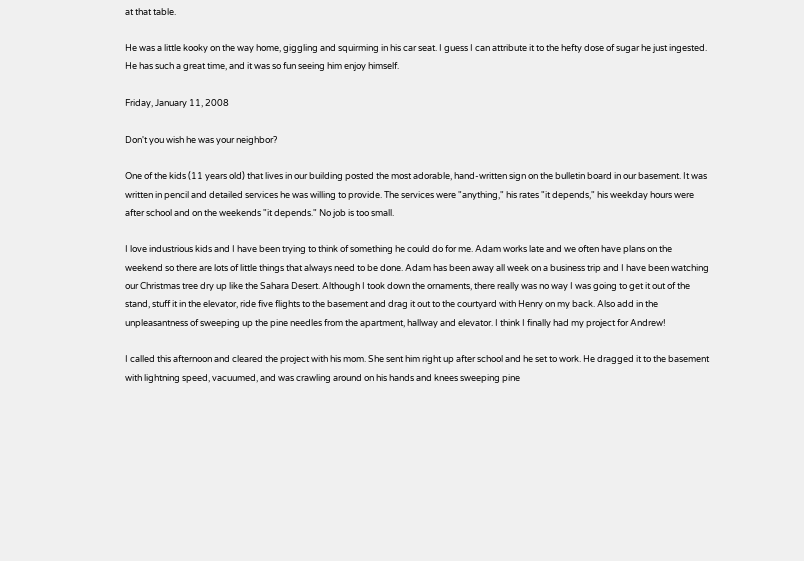at that table.

He was a little kooky on the way home, giggling and squirming in his car seat. I guess I can attribute it to the hefty dose of sugar he just ingested. He has such a great time, and it was so fun seeing him enjoy himself.

Friday, January 11, 2008

Don't you wish he was your neighbor?

One of the kids (11 years old) that lives in our building posted the most adorable, hand-written sign on the bulletin board in our basement. It was written in pencil and detailed services he was willing to provide. The services were "anything," his rates "it depends," his weekday hours were after school and on the weekends "it depends." No job is too small.

I love industrious kids and I have been trying to think of something he could do for me. Adam works late and we often have plans on the weekend so there are lots of little things that always need to be done. Adam has been away all week on a business trip and I have been watching our Christmas tree dry up like the Sahara Desert. Although I took down the ornaments, there really was no way I was going to get it out of the stand, stuff it in the elevator, ride five flights to the basement and drag it out to the courtyard with Henry on my back. Also add in the unpleasantness of sweeping up the pine needles from the apartment, hallway and elevator. I think I finally had my project for Andrew!

I called this afternoon and cleared the project with his mom. She sent him right up after school and he set to work. He dragged it to the basement with lightning speed, vacuumed, and was crawling around on his hands and knees sweeping pine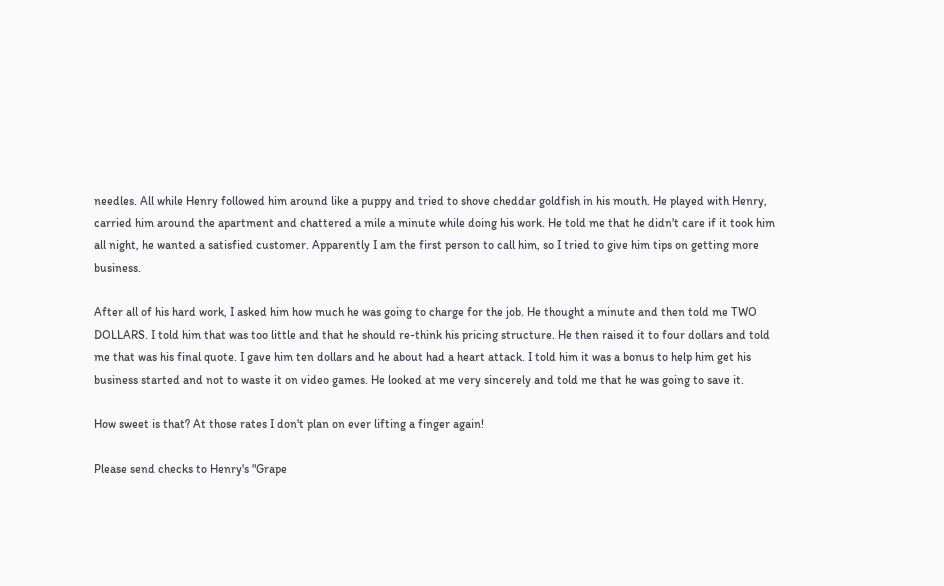needles. All while Henry followed him around like a puppy and tried to shove cheddar goldfish in his mouth. He played with Henry, carried him around the apartment and chattered a mile a minute while doing his work. He told me that he didn't care if it took him all night, he wanted a satisfied customer. Apparently I am the first person to call him, so I tried to give him tips on getting more business.

After all of his hard work, I asked him how much he was going to charge for the job. He thought a minute and then told me TWO DOLLARS. I told him that was too little and that he should re-think his pricing structure. He then raised it to four dollars and told me that was his final quote. I gave him ten dollars and he about had a heart attack. I told him it was a bonus to help him get his business started and not to waste it on video games. He looked at me very sincerely and told me that he was going to save it.

How sweet is that? At those rates I don't plan on ever lifting a finger again!

Please send checks to Henry's "Grape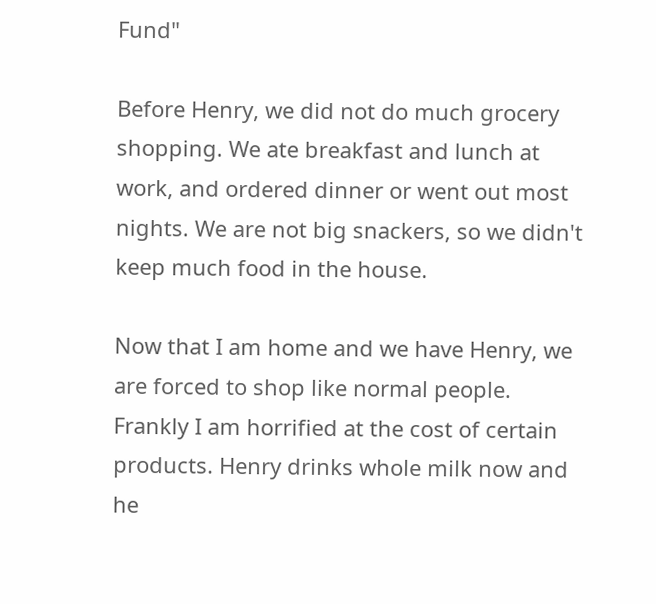Fund"

Before Henry, we did not do much grocery shopping. We ate breakfast and lunch at work, and ordered dinner or went out most nights. We are not big snackers, so we didn't keep much food in the house.

Now that I am home and we have Henry, we are forced to shop like normal people. Frankly I am horrified at the cost of certain products. Henry drinks whole milk now and he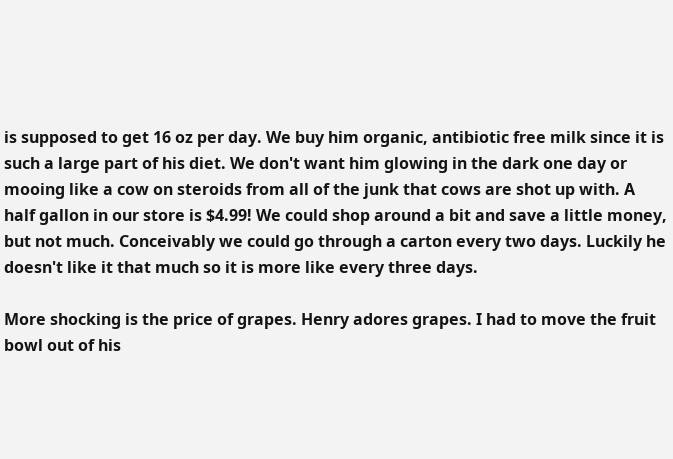is supposed to get 16 oz per day. We buy him organic, antibiotic free milk since it is such a large part of his diet. We don't want him glowing in the dark one day or mooing like a cow on steroids from all of the junk that cows are shot up with. A half gallon in our store is $4.99! We could shop around a bit and save a little money, but not much. Conceivably we could go through a carton every two days. Luckily he doesn't like it that much so it is more like every three days.

More shocking is the price of grapes. Henry adores grapes. I had to move the fruit bowl out of his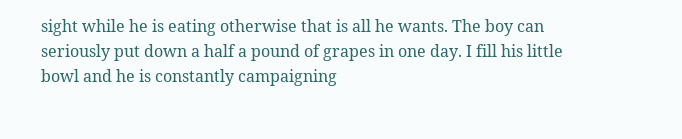sight while he is eating otherwise that is all he wants. The boy can seriously put down a half a pound of grapes in one day. I fill his little bowl and he is constantly campaigning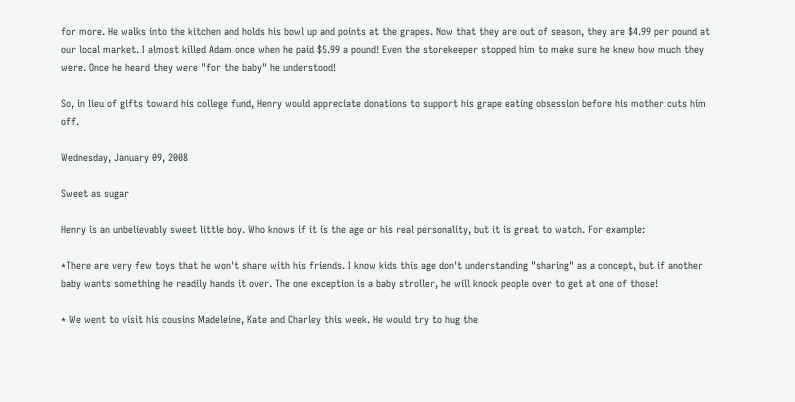for more. He walks into the kitchen and holds his bowl up and points at the grapes. Now that they are out of season, they are $4.99 per pound at our local market. I almost killed Adam once when he paid $5.99 a pound! Even the storekeeper stopped him to make sure he knew how much they were. Once he heard they were "for the baby" he understood!

So, in lieu of gifts toward his college fund, Henry would appreciate donations to support his grape eating obsession before his mother cuts him off.

Wednesday, January 09, 2008

Sweet as sugar

Henry is an unbelievably sweet little boy. Who knows if it is the age or his real personality, but it is great to watch. For example:

*There are very few toys that he won't share with his friends. I know kids this age don't understanding "sharing" as a concept, but if another baby wants something he readily hands it over. The one exception is a baby stroller, he will knock people over to get at one of those!

* We went to visit his cousins Madeleine, Kate and Charley this week. He would try to hug the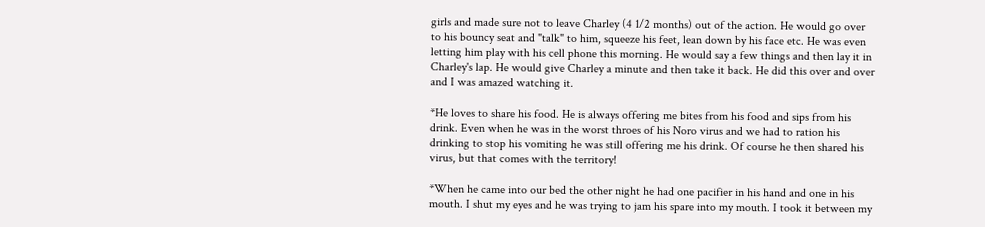girls and made sure not to leave Charley (4 1/2 months) out of the action. He would go over to his bouncy seat and "talk" to him, squeeze his feet, lean down by his face etc. He was even letting him play with his cell phone this morning. He would say a few things and then lay it in Charley's lap. He would give Charley a minute and then take it back. He did this over and over and I was amazed watching it.

*He loves to share his food. He is always offering me bites from his food and sips from his drink. Even when he was in the worst throes of his Noro virus and we had to ration his drinking to stop his vomiting he was still offering me his drink. Of course he then shared his virus, but that comes with the territory!

*When he came into our bed the other night he had one pacifier in his hand and one in his mouth. I shut my eyes and he was trying to jam his spare into my mouth. I took it between my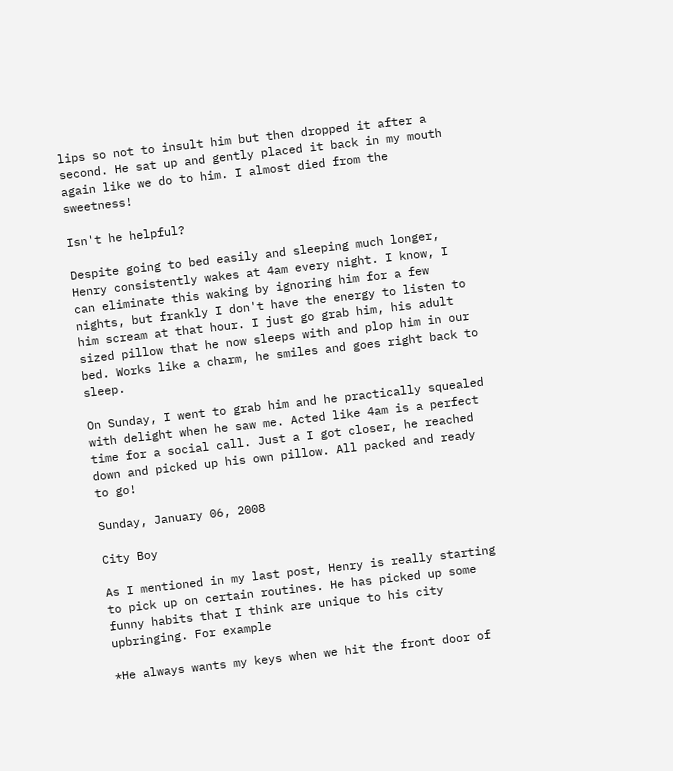lips so not to insult him but then dropped it after a second. He sat up and gently placed it back in my mouth again like we do to him. I almost died from the sweetness!

Isn't he helpful?

Despite going to bed easily and sleeping much longer, Henry consistently wakes at 4am every night. I know, I can eliminate this waking by ignoring him for a few nights, but frankly I don't have the energy to listen to him scream at that hour. I just go grab him, his adult sized pillow that he now sleeps with and plop him in our bed. Works like a charm, he smiles and goes right back to sleep.

On Sunday, I went to grab him and he practically squealed with delight when he saw me. Acted like 4am is a perfect time for a social call. Just a I got closer, he reached down and picked up his own pillow. All packed and ready to go!

Sunday, January 06, 2008

City Boy

As I mentioned in my last post, Henry is really starting to pick up on certain routines. He has picked up some funny habits that I think are unique to his city upbringing. For example

*He always wants my keys when we hit the front door of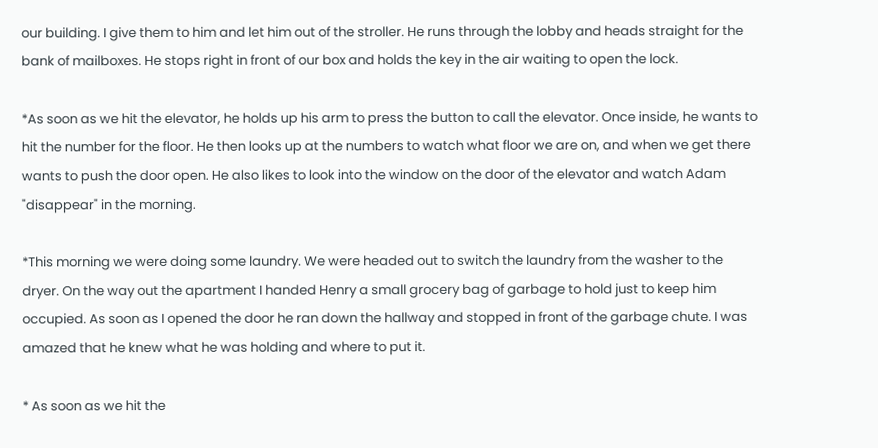our building. I give them to him and let him out of the stroller. He runs through the lobby and heads straight for the bank of mailboxes. He stops right in front of our box and holds the key in the air waiting to open the lock.

*As soon as we hit the elevator, he holds up his arm to press the button to call the elevator. Once inside, he wants to hit the number for the floor. He then looks up at the numbers to watch what floor we are on, and when we get there wants to push the door open. He also likes to look into the window on the door of the elevator and watch Adam "disappear" in the morning.

*This morning we were doing some laundry. We were headed out to switch the laundry from the washer to the dryer. On the way out the apartment I handed Henry a small grocery bag of garbage to hold just to keep him occupied. As soon as I opened the door he ran down the hallway and stopped in front of the garbage chute. I was amazed that he knew what he was holding and where to put it.

* As soon as we hit the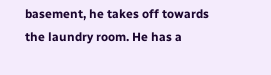basement, he takes off towards the laundry room. He has a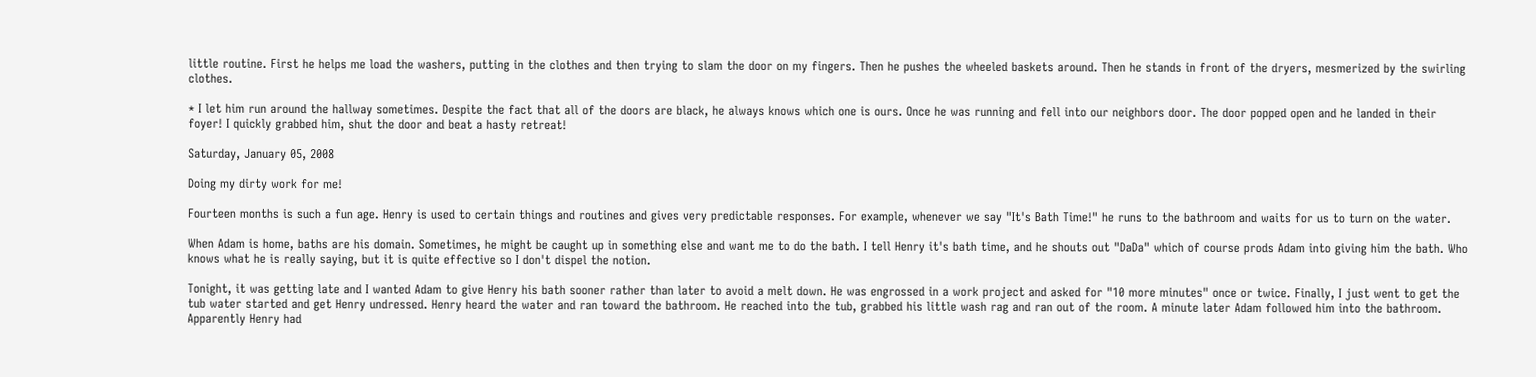little routine. First he helps me load the washers, putting in the clothes and then trying to slam the door on my fingers. Then he pushes the wheeled baskets around. Then he stands in front of the dryers, mesmerized by the swirling clothes.

* I let him run around the hallway sometimes. Despite the fact that all of the doors are black, he always knows which one is ours. Once he was running and fell into our neighbors door. The door popped open and he landed in their foyer! I quickly grabbed him, shut the door and beat a hasty retreat!

Saturday, January 05, 2008

Doing my dirty work for me!

Fourteen months is such a fun age. Henry is used to certain things and routines and gives very predictable responses. For example, whenever we say "It's Bath Time!" he runs to the bathroom and waits for us to turn on the water.

When Adam is home, baths are his domain. Sometimes, he might be caught up in something else and want me to do the bath. I tell Henry it's bath time, and he shouts out "DaDa" which of course prods Adam into giving him the bath. Who knows what he is really saying, but it is quite effective so I don't dispel the notion.

Tonight, it was getting late and I wanted Adam to give Henry his bath sooner rather than later to avoid a melt down. He was engrossed in a work project and asked for "10 more minutes" once or twice. Finally, I just went to get the tub water started and get Henry undressed. Henry heard the water and ran toward the bathroom. He reached into the tub, grabbed his little wash rag and ran out of the room. A minute later Adam followed him into the bathroom. Apparently Henry had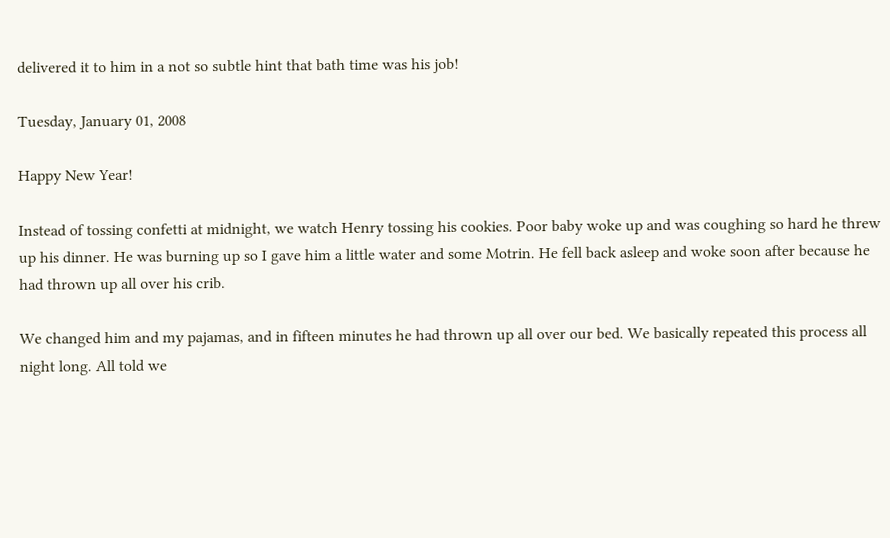delivered it to him in a not so subtle hint that bath time was his job!

Tuesday, January 01, 2008

Happy New Year!

Instead of tossing confetti at midnight, we watch Henry tossing his cookies. Poor baby woke up and was coughing so hard he threw up his dinner. He was burning up so I gave him a little water and some Motrin. He fell back asleep and woke soon after because he had thrown up all over his crib.

We changed him and my pajamas, and in fifteen minutes he had thrown up all over our bed. We basically repeated this process all night long. All told we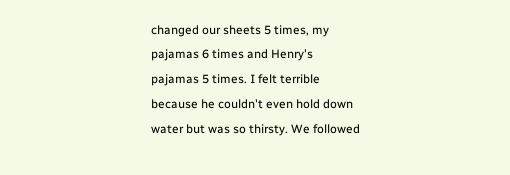changed our sheets 5 times, my pajamas 6 times and Henry's pajamas 5 times. I felt terrible because he couldn't even hold down water but was so thirsty. We followed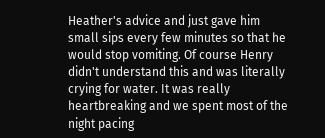Heather's advice and just gave him small sips every few minutes so that he would stop vomiting. Of course Henry didn't understand this and was literally crying for water. It was really heartbreaking and we spent most of the night pacing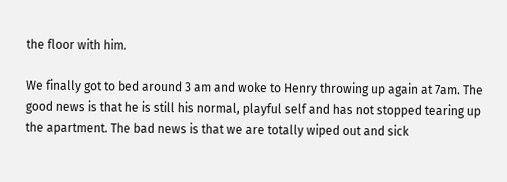the floor with him.

We finally got to bed around 3 am and woke to Henry throwing up again at 7am. The good news is that he is still his normal, playful self and has not stopped tearing up the apartment. The bad news is that we are totally wiped out and sick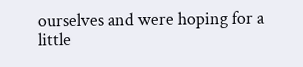ourselves and were hoping for a little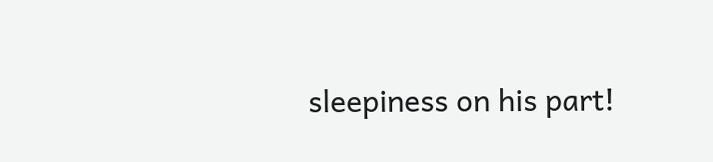sleepiness on his part!